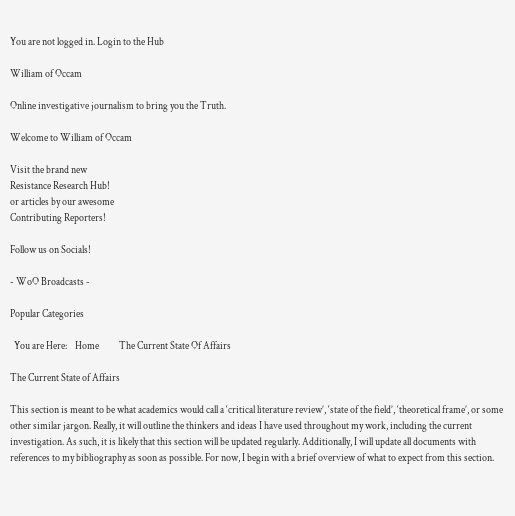You are not logged in. Login to the Hub

William of Occam

Online investigative journalism to bring you the Truth.

Welcome to William of Occam

Visit the brand new
Resistance Research Hub!
or articles by our awesome
Contributing Reporters!

Follow us on Socials!

- WoO Broadcasts -

Popular Categories

  You are Here:    Home          The Current State Of Affairs

The Current State of Affairs

This section is meant to be what academics would call a ‘critical literature review’, ‘state of the field’, ‘theoretical frame’, or some other similar jargon. Really, it will outline the thinkers and ideas I have used throughout my work, including the current investigation. As such, it is likely that this section will be updated regularly. Additionally, I will update all documents with references to my bibliography as soon as possible. For now, I begin with a brief overview of what to expect from this section.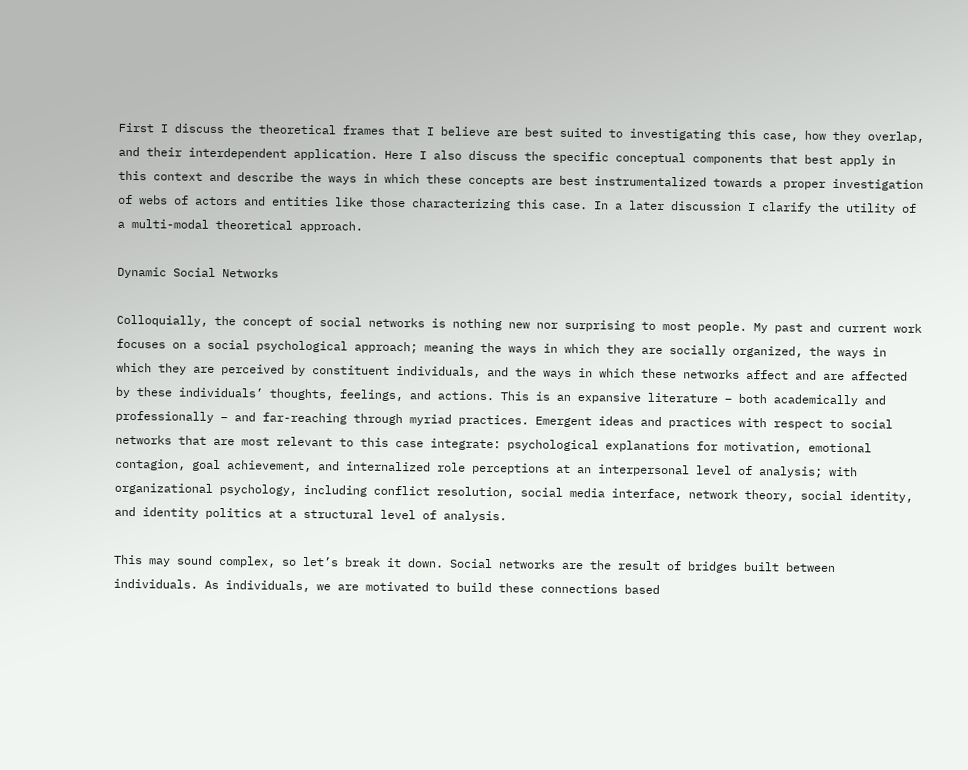First I discuss the theoretical frames that I believe are best suited to investigating this case, how they overlap, and their interdependent application. Here I also discuss the specific conceptual components that best apply in this context and describe the ways in which these concepts are best instrumentalized towards a proper investigation of webs of actors and entities like those characterizing this case. In a later discussion I clarify the utility of a multi-modal theoretical approach.

Dynamic Social Networks

Colloquially, the concept of social networks is nothing new nor surprising to most people. My past and current work focuses on a social psychological approach; meaning the ways in which they are socially organized, the ways in which they are perceived by constituent individuals, and the ways in which these networks affect and are affected by these individuals’ thoughts, feelings, and actions. This is an expansive literature – both academically and professionally – and far-reaching through myriad practices. Emergent ideas and practices with respect to social networks that are most relevant to this case integrate: psychological explanations for motivation, emotional contagion, goal achievement, and internalized role perceptions at an interpersonal level of analysis; with organizational psychology, including conflict resolution, social media interface, network theory, social identity, and identity politics at a structural level of analysis.

This may sound complex, so let’s break it down. Social networks are the result of bridges built between individuals. As individuals, we are motivated to build these connections based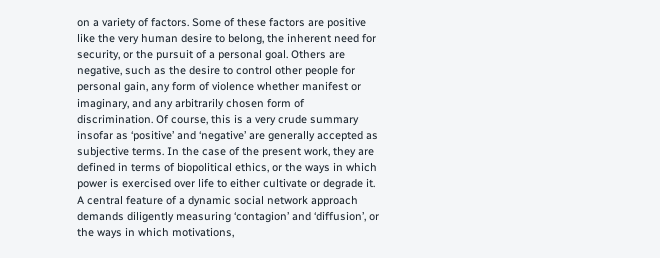on a variety of factors. Some of these factors are positive like the very human desire to belong, the inherent need for security, or the pursuit of a personal goal. Others are negative, such as the desire to control other people for personal gain, any form of violence whether manifest or imaginary, and any arbitrarily chosen form of discrimination. Of course, this is a very crude summary insofar as ‘positive’ and ‘negative’ are generally accepted as subjective terms. In the case of the present work, they are defined in terms of biopolitical ethics, or the ways in which power is exercised over life to either cultivate or degrade it. A central feature of a dynamic social network approach demands diligently measuring ‘contagion’ and ‘diffusion’, or the ways in which motivations,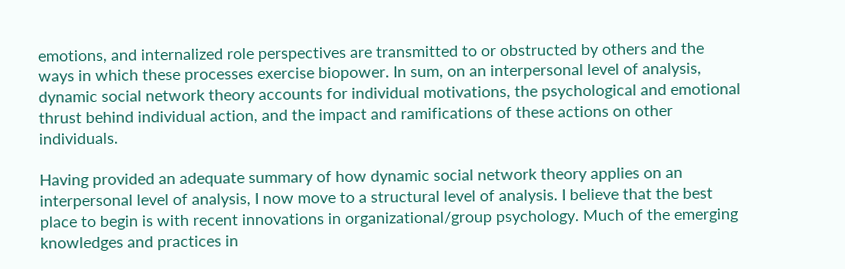emotions, and internalized role perspectives are transmitted to or obstructed by others and the ways in which these processes exercise biopower. In sum, on an interpersonal level of analysis, dynamic social network theory accounts for individual motivations, the psychological and emotional thrust behind individual action, and the impact and ramifications of these actions on other individuals.

Having provided an adequate summary of how dynamic social network theory applies on an interpersonal level of analysis, I now move to a structural level of analysis. I believe that the best place to begin is with recent innovations in organizational/group psychology. Much of the emerging knowledges and practices in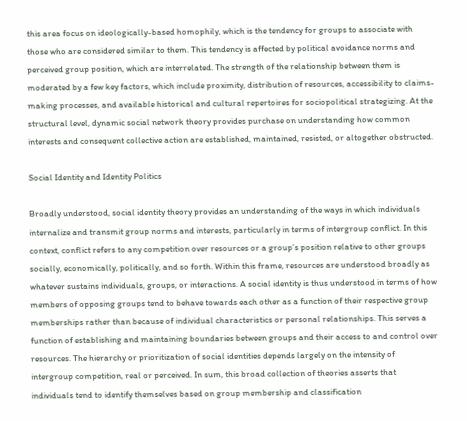this area focus on ideologically-based homophily, which is the tendency for groups to associate with those who are considered similar to them. This tendency is affected by political avoidance norms and perceived group position, which are interrelated. The strength of the relationship between them is moderated by a few key factors, which include proximity, distribution of resources, accessibility to claims-making processes, and available historical and cultural repertoires for sociopolitical strategizing. At the structural level, dynamic social network theory provides purchase on understanding how common interests and consequent collective action are established, maintained, resisted, or altogether obstructed.

Social Identity and Identity Politics

Broadly understood, social identity theory provides an understanding of the ways in which individuals internalize and transmit group norms and interests, particularly in terms of intergroup conflict. In this context, conflict refers to any competition over resources or a group’s position relative to other groups socially, economically, politically, and so forth. Within this frame, resources are understood broadly as whatever sustains individuals, groups, or interactions. A social identity is thus understood in terms of how members of opposing groups tend to behave towards each other as a function of their respective group memberships rather than because of individual characteristics or personal relationships. This serves a function of establishing and maintaining boundaries between groups and their access to and control over resources. The hierarchy or prioritization of social identities depends largely on the intensity of intergroup competition, real or perceived. In sum, this broad collection of theories asserts that individuals tend to identify themselves based on group membership and classification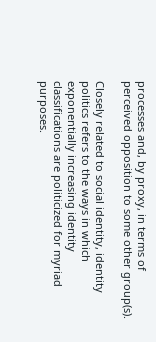processes and, by proxy, in terms of perceived opposition to some other group(s).

Closely related to social identity, identity politics refers to the ways in which exponentially increasing identity classifications are politicized for myriad purposes.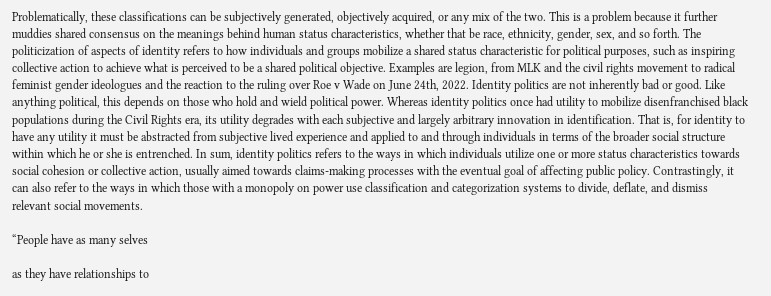Problematically, these classifications can be subjectively generated, objectively acquired, or any mix of the two. This is a problem because it further muddies shared consensus on the meanings behind human status characteristics, whether that be race, ethnicity, gender, sex, and so forth. The politicization of aspects of identity refers to how individuals and groups mobilize a shared status characteristic for political purposes, such as inspiring collective action to achieve what is perceived to be a shared political objective. Examples are legion, from MLK and the civil rights movement to radical feminist gender ideologues and the reaction to the ruling over Roe v Wade on June 24th, 2022. Identity politics are not inherently bad or good. Like anything political, this depends on those who hold and wield political power. Whereas identity politics once had utility to mobilize disenfranchised black populations during the Civil Rights era, its utility degrades with each subjective and largely arbitrary innovation in identification. That is, for identity to have any utility it must be abstracted from subjective lived experience and applied to and through individuals in terms of the broader social structure within which he or she is entrenched. In sum, identity politics refers to the ways in which individuals utilize one or more status characteristics towards social cohesion or collective action, usually aimed towards claims-making processes with the eventual goal of affecting public policy. Contrastingly, it can also refer to the ways in which those with a monopoly on power use classification and categorization systems to divide, deflate, and dismiss relevant social movements.

“People have as many selves

as they have relationships to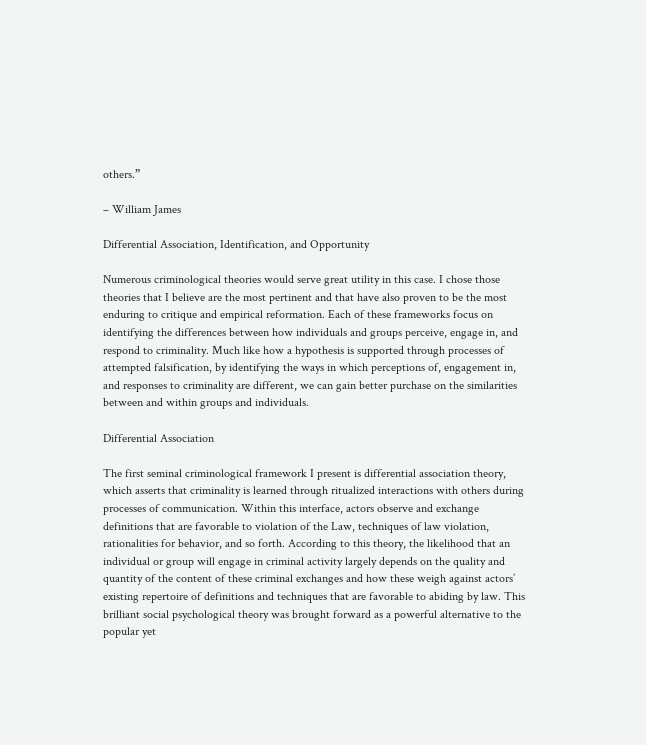others.”

– William James

Differential Association, Identification, and Opportunity

Numerous criminological theories would serve great utility in this case. I chose those theories that I believe are the most pertinent and that have also proven to be the most enduring to critique and empirical reformation. Each of these frameworks focus on identifying the differences between how individuals and groups perceive, engage in, and respond to criminality. Much like how a hypothesis is supported through processes of attempted falsification, by identifying the ways in which perceptions of, engagement in, and responses to criminality are different, we can gain better purchase on the similarities between and within groups and individuals.

Differential Association

The first seminal criminological framework I present is differential association theory, which asserts that criminality is learned through ritualized interactions with others during processes of communication. Within this interface, actors observe and exchange definitions that are favorable to violation of the Law, techniques of law violation, rationalities for behavior, and so forth. According to this theory, the likelihood that an individual or group will engage in criminal activity largely depends on the quality and quantity of the content of these criminal exchanges and how these weigh against actors’ existing repertoire of definitions and techniques that are favorable to abiding by law. This brilliant social psychological theory was brought forward as a powerful alternative to the popular yet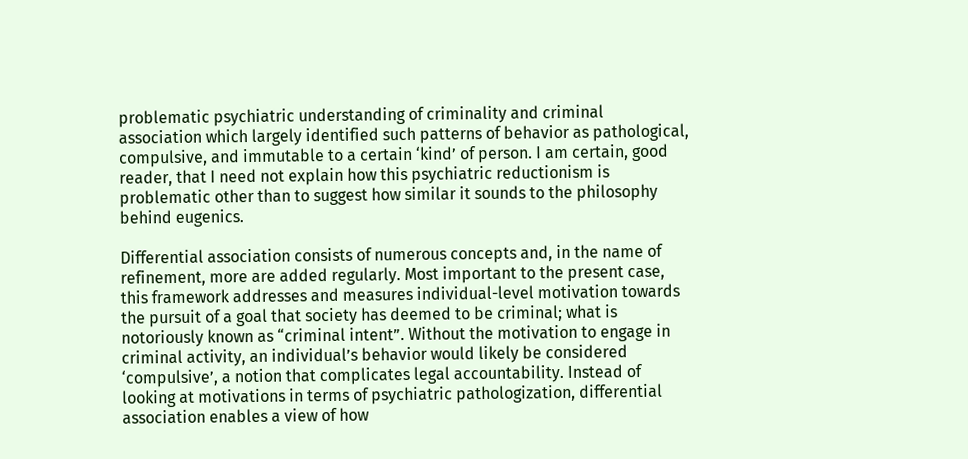problematic psychiatric understanding of criminality and criminal association which largely identified such patterns of behavior as pathological, compulsive, and immutable to a certain ‘kind’ of person. I am certain, good reader, that I need not explain how this psychiatric reductionism is problematic other than to suggest how similar it sounds to the philosophy behind eugenics.

Differential association consists of numerous concepts and, in the name of refinement, more are added regularly. Most important to the present case, this framework addresses and measures individual-level motivation towards the pursuit of a goal that society has deemed to be criminal; what is notoriously known as “criminal intent”. Without the motivation to engage in criminal activity, an individual’s behavior would likely be considered ‘compulsive’, a notion that complicates legal accountability. Instead of looking at motivations in terms of psychiatric pathologization, differential association enables a view of how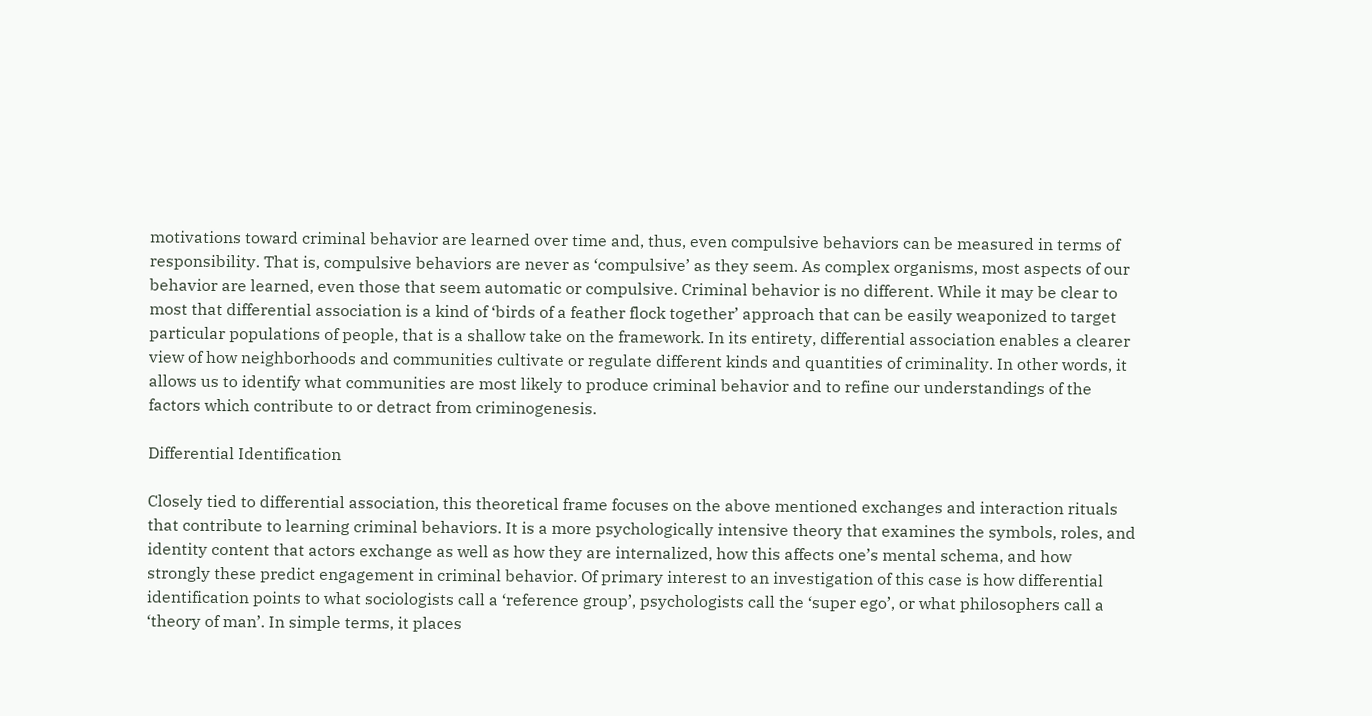motivations toward criminal behavior are learned over time and, thus, even compulsive behaviors can be measured in terms of responsibility. That is, compulsive behaviors are never as ‘compulsive’ as they seem. As complex organisms, most aspects of our behavior are learned, even those that seem automatic or compulsive. Criminal behavior is no different. While it may be clear to most that differential association is a kind of ‘birds of a feather flock together’ approach that can be easily weaponized to target particular populations of people, that is a shallow take on the framework. In its entirety, differential association enables a clearer view of how neighborhoods and communities cultivate or regulate different kinds and quantities of criminality. In other words, it allows us to identify what communities are most likely to produce criminal behavior and to refine our understandings of the factors which contribute to or detract from criminogenesis.

Differential Identification

Closely tied to differential association, this theoretical frame focuses on the above mentioned exchanges and interaction rituals that contribute to learning criminal behaviors. It is a more psychologically intensive theory that examines the symbols, roles, and identity content that actors exchange as well as how they are internalized, how this affects one’s mental schema, and how strongly these predict engagement in criminal behavior. Of primary interest to an investigation of this case is how differential identification points to what sociologists call a ‘reference group’, psychologists call the ‘super ego’, or what philosophers call a ‘theory of man’. In simple terms, it places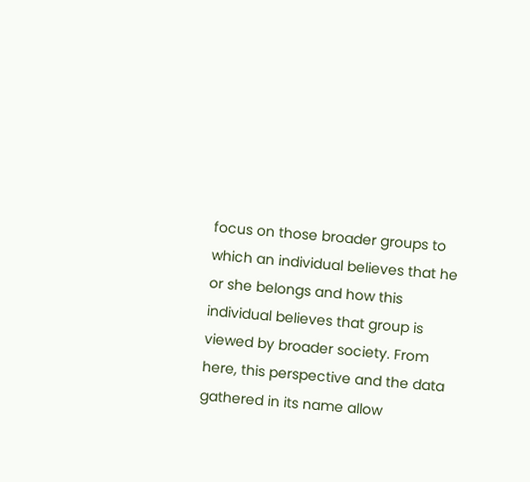focus on those broader groups to which an individual believes that he or she belongs and how this individual believes that group is viewed by broader society. From here, this perspective and the data gathered in its name allow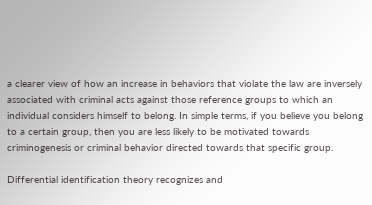a clearer view of how an increase in behaviors that violate the law are inversely associated with criminal acts against those reference groups to which an individual considers himself to belong. In simple terms, if you believe you belong to a certain group, then you are less likely to be motivated towards criminogenesis or criminal behavior directed towards that specific group.

Differential identification theory recognizes and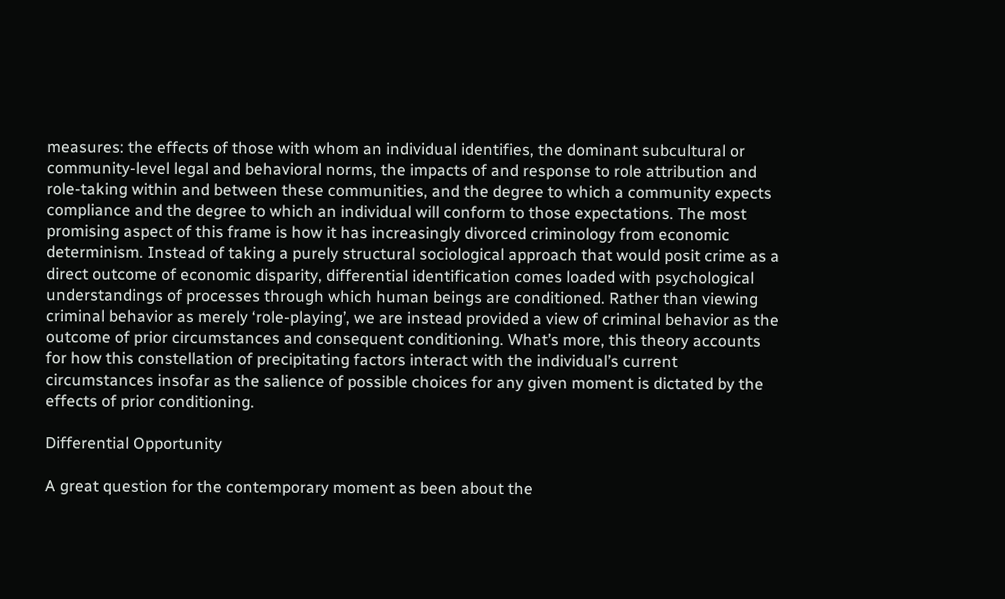measures: the effects of those with whom an individual identifies, the dominant subcultural or community-level legal and behavioral norms, the impacts of and response to role attribution and role-taking within and between these communities, and the degree to which a community expects compliance and the degree to which an individual will conform to those expectations. The most promising aspect of this frame is how it has increasingly divorced criminology from economic determinism. Instead of taking a purely structural sociological approach that would posit crime as a direct outcome of economic disparity, differential identification comes loaded with psychological understandings of processes through which human beings are conditioned. Rather than viewing criminal behavior as merely ‘role-playing’, we are instead provided a view of criminal behavior as the outcome of prior circumstances and consequent conditioning. What’s more, this theory accounts for how this constellation of precipitating factors interact with the individual’s current circumstances insofar as the salience of possible choices for any given moment is dictated by the effects of prior conditioning.

Differential Opportunity

A great question for the contemporary moment as been about the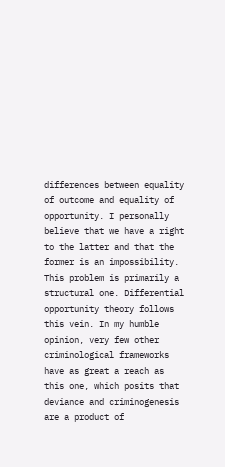differences between equality of outcome and equality of opportunity. I personally believe that we have a right to the latter and that the former is an impossibility. This problem is primarily a structural one. Differential opportunity theory follows this vein. In my humble opinion, very few other criminological frameworks have as great a reach as this one, which posits that deviance and criminogenesis are a product of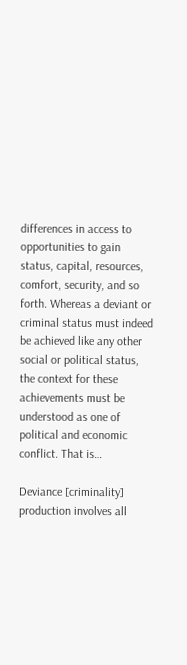differences in access to opportunities to gain status, capital, resources, comfort, security, and so forth. Whereas a deviant or criminal status must indeed be achieved like any other social or political status, the context for these achievements must be understood as one of political and economic conflict. That is…

Deviance [criminality] production involves all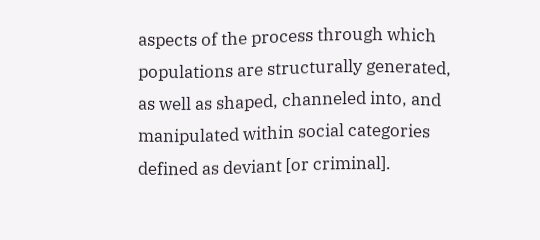aspects of the process through which populations are structurally generated, as well as shaped, channeled into, and manipulated within social categories defined as deviant [or criminal].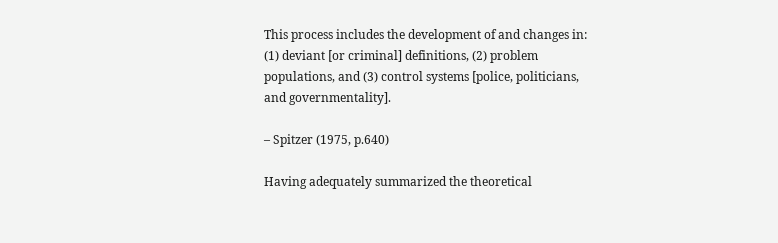This process includes the development of and changes in: (1) deviant [or criminal] definitions, (2) problem populations, and (3) control systems [police, politicians, and governmentality].

– Spitzer (1975, p.640)

Having adequately summarized the theoretical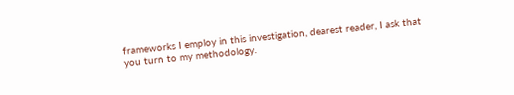frameworks I employ in this investigation, dearest reader, I ask that you turn to my methodology.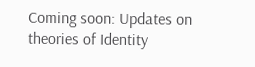Coming soon: Updates on theories of Identity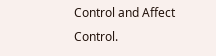Control and Affect Control.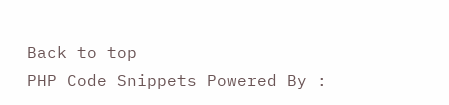Back to top
PHP Code Snippets Powered By :